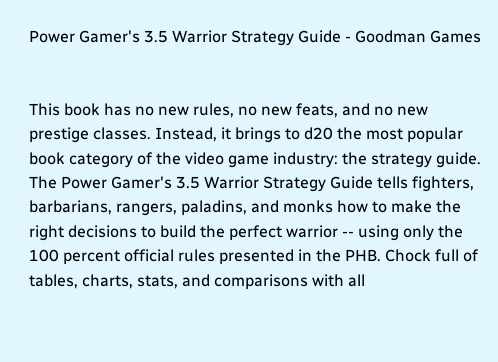Power Gamer's 3.5 Warrior Strategy Guide - Goodman Games


This book has no new rules, no new feats, and no new prestige classes. Instead, it brings to d20 the most popular book category of the video game industry: the strategy guide. The Power Gamer's 3.5 Warrior Strategy Guide tells fighters, barbarians, rangers, paladins, and monks how to make the right decisions to build the perfect warrior -- using only the 100 percent official rules presented in the PHB. Chock full of tables, charts, stats, and comparisons with all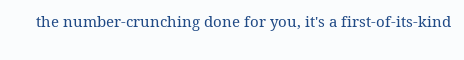the number-crunching done for you, it's a first-of-its-kind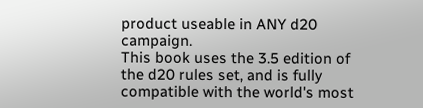product useable in ANY d20 campaign.
This book uses the 3.5 edition of the d20 rules set, and is fully compatible with the world's most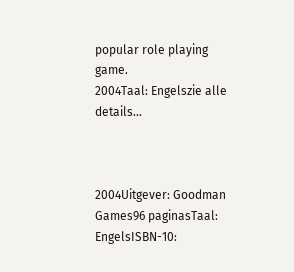popular role playing game.
2004Taal: Engelszie alle details...



2004Uitgever: Goodman Games96 paginasTaal: EngelsISBN-10: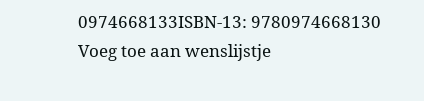0974668133ISBN-13: 9780974668130
Voeg toe aan wenslijstje